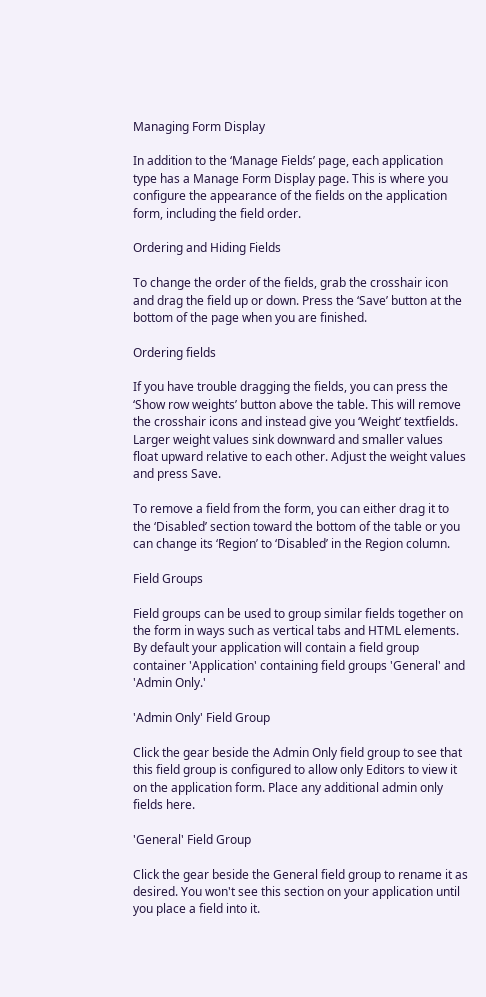Managing Form Display

In addition to the ‘Manage Fields’ page, each application type has a Manage Form Display page. This is where you configure the appearance of the fields on the application form, including the field order.

Ordering and Hiding Fields

To change the order of the fields, grab the crosshair icon and drag the field up or down. Press the ‘Save’ button at the bottom of the page when you are finished.

Ordering fields

If you have trouble dragging the fields, you can press the ‘Show row weights’ button above the table. This will remove the crosshair icons and instead give you ‘Weight’ textfields. Larger weight values sink downward and smaller values float upward relative to each other. Adjust the weight values and press Save.

To remove a field from the form, you can either drag it to the ‘Disabled’ section toward the bottom of the table or you can change its ‘Region’ to ‘Disabled’ in the Region column.

Field Groups

Field groups can be used to group similar fields together on the form in ways such as vertical tabs and HTML elements. By default your application will contain a field group container 'Application' containing field groups 'General' and 'Admin Only.'

'Admin Only' Field Group

Click the gear beside the Admin Only field group to see that this field group is configured to allow only Editors to view it on the application form. Place any additional admin only fields here.

'General' Field Group

Click the gear beside the General field group to rename it as desired. You won't see this section on your application until you place a field into it.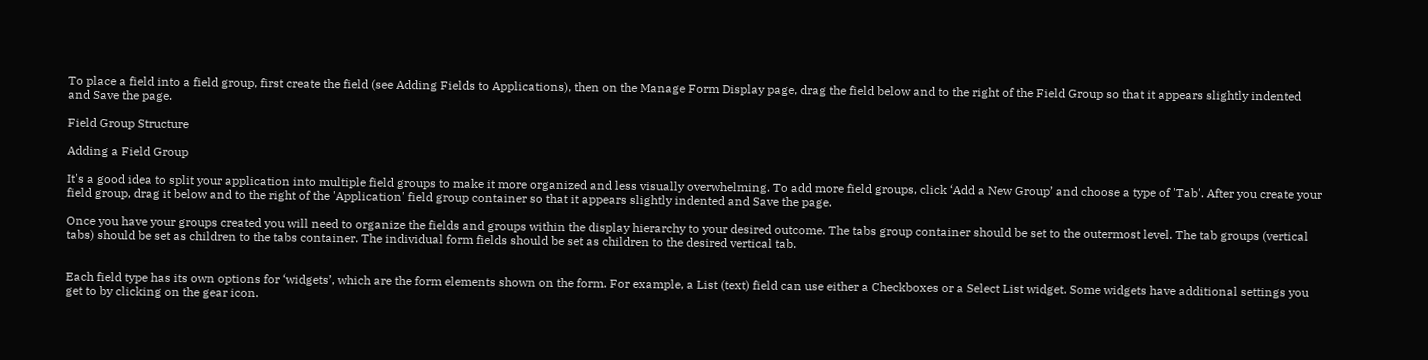To place a field into a field group, first create the field (see Adding Fields to Applications), then on the Manage Form Display page, drag the field below and to the right of the Field Group so that it appears slightly indented and Save the page.

Field Group Structure

Adding a Field Group

It's a good idea to split your application into multiple field groups to make it more organized and less visually overwhelming. To add more field groups, click ‘Add a New Group’ and choose a type of 'Tab'. After you create your field group, drag it below and to the right of the 'Application' field group container so that it appears slightly indented and Save the page.

Once you have your groups created you will need to organize the fields and groups within the display hierarchy to your desired outcome. The tabs group container should be set to the outermost level. The tab groups (vertical tabs) should be set as children to the tabs container. The individual form fields should be set as children to the desired vertical tab.


Each field type has its own options for ‘widgets’, which are the form elements shown on the form. For example, a List (text) field can use either a Checkboxes or a Select List widget. Some widgets have additional settings you get to by clicking on the gear icon.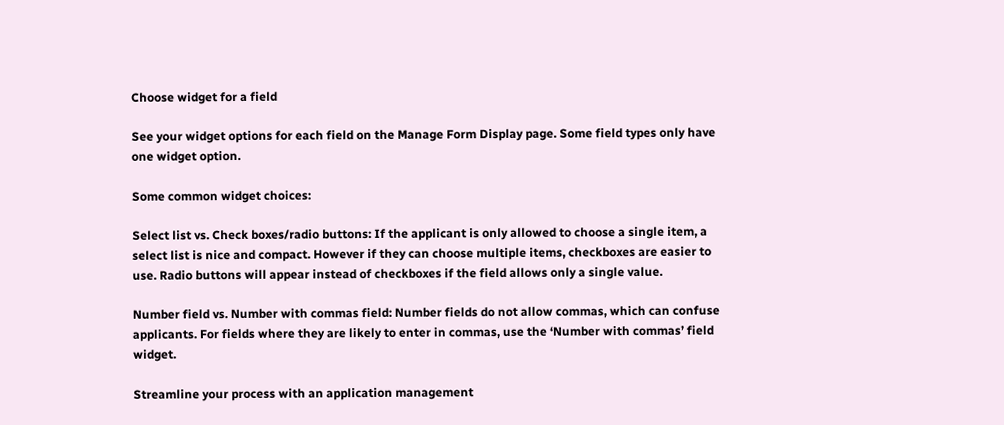Choose widget for a field

See your widget options for each field on the Manage Form Display page. Some field types only have one widget option.

Some common widget choices:

Select list vs. Check boxes/radio buttons: If the applicant is only allowed to choose a single item, a select list is nice and compact. However if they can choose multiple items, checkboxes are easier to use. Radio buttons will appear instead of checkboxes if the field allows only a single value.

Number field vs. Number with commas field: Number fields do not allow commas, which can confuse applicants. For fields where they are likely to enter in commas, use the ‘Number with commas’ field widget.

Streamline your process with an application management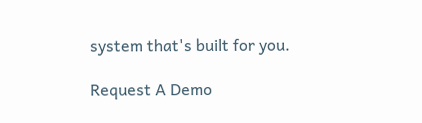system that's built for you.

Request A Demo